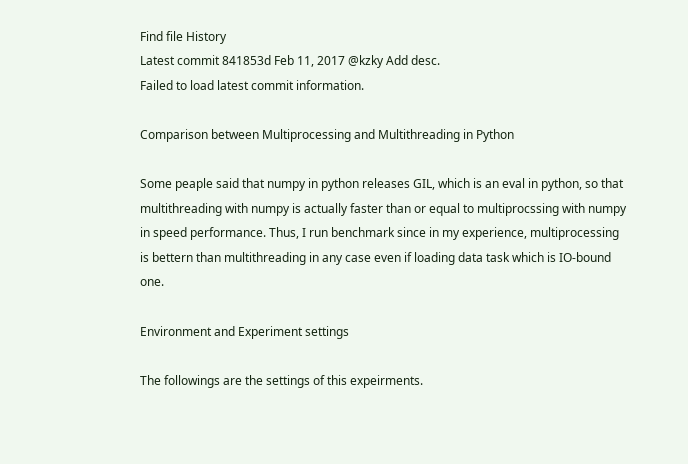Find file History
Latest commit 841853d Feb 11, 2017 @kzky Add desc.
Failed to load latest commit information.

Comparison between Multiprocessing and Multithreading in Python

Some peaple said that numpy in python releases GIL, which is an eval in python, so that multithreading with numpy is actually faster than or equal to multiprocssing with numpy in speed performance. Thus, I run benchmark since in my experience, multiprocessing is bettern than multithreading in any case even if loading data task which is IO-bound one.

Environment and Experiment settings

The followings are the settings of this expeirments.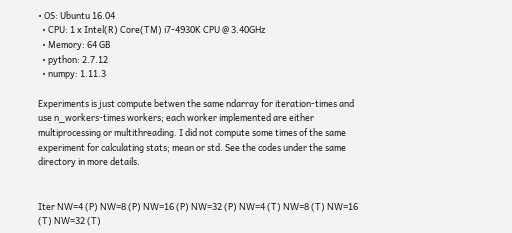• OS: Ubuntu 16.04
  • CPU: 1 x Intel(R) Core(TM) i7-4930K CPU @ 3.40GHz
  • Memory: 64 GB
  • python: 2.7.12
  • numpy: 1.11.3

Experiments is just compute betwen the same ndarray for iteration-times and use n_workers-times workers; each worker implemented are either multiprocessing or multithreading. I did not compute some times of the same experiment for calculating stats; mean or std. See the codes under the same directory in more details.


Iter NW=4 (P) NW=8 (P) NW=16 (P) NW=32 (P) NW=4 (T) NW=8 (T) NW=16 (T) NW=32 (T)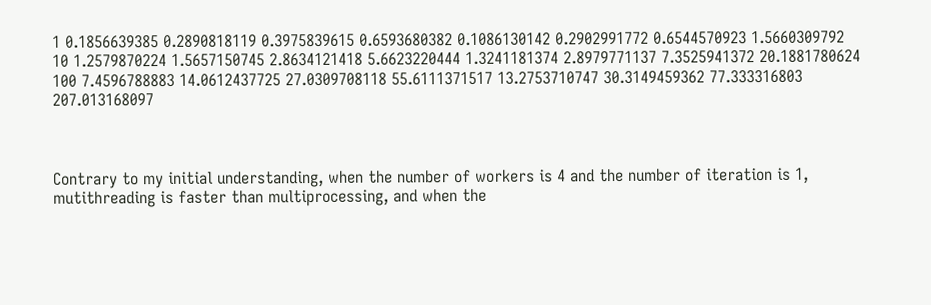1 0.1856639385 0.2890818119 0.3975839615 0.6593680382 0.1086130142 0.2902991772 0.6544570923 1.5660309792
10 1.2579870224 1.5657150745 2.8634121418 5.6623220444 1.3241181374 2.8979771137 7.3525941372 20.1881780624
100 7.4596788883 14.0612437725 27.0309708118 55.6111371517 13.2753710747 30.3149459362 77.333316803 207.013168097



Contrary to my initial understanding, when the number of workers is 4 and the number of iteration is 1, mutithreading is faster than multiprocessing, and when the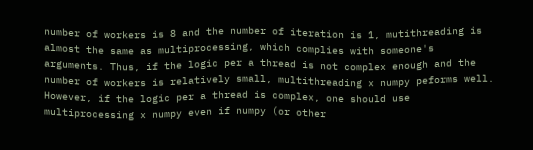number of workers is 8 and the number of iteration is 1, mutithreading is almost the same as multiprocessing, which complies with someone's arguments. Thus, if the logic per a thread is not complex enough and the number of workers is relatively small, multithreading x numpy peforms well. However, if the logic per a thread is complex, one should use multiprocessing x numpy even if numpy (or other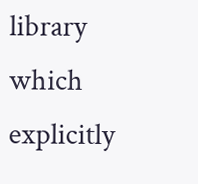library which explicitly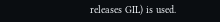releases GIL) is used.